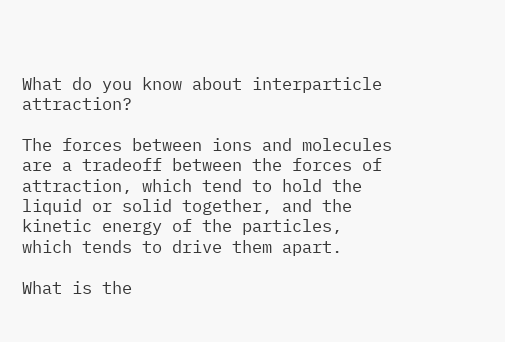What do you know about interparticle attraction?

The forces between ions and molecules are a tradeoff between the forces of attraction, which tend to hold the liquid or solid together, and the kinetic energy of the particles, which tends to drive them apart.

What is the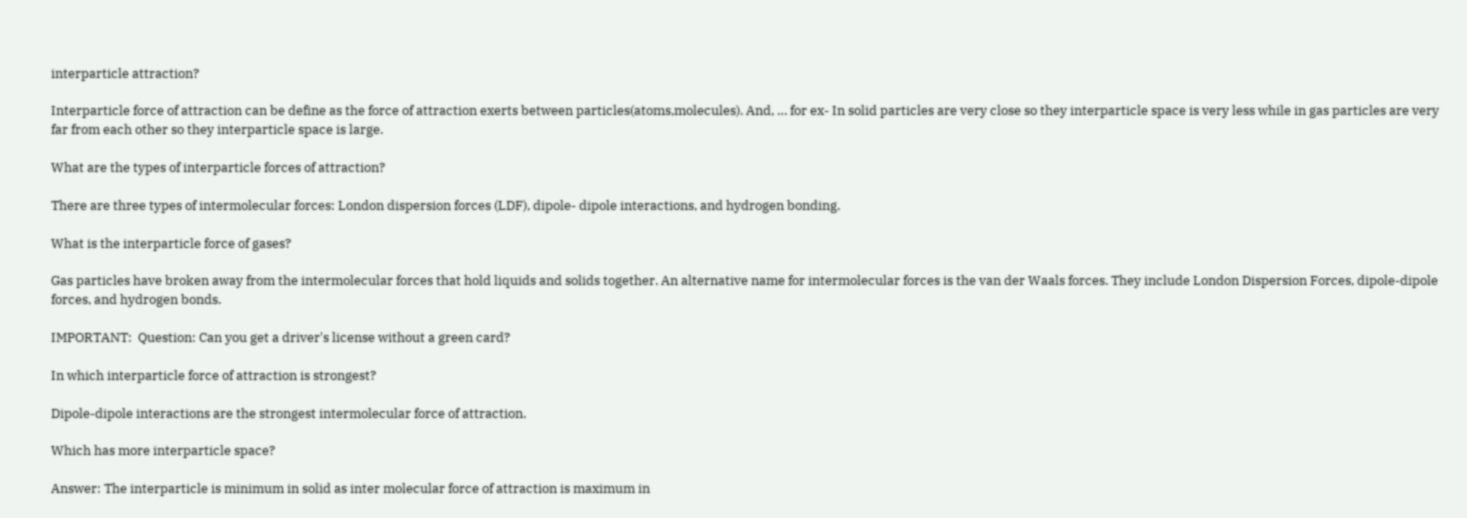interparticle attraction?

Interparticle force of attraction can be define as the force of attraction exerts between particles(atoms,molecules). And, … for ex- In solid particles are very close so they interparticle space is very less while in gas particles are very far from each other so they interparticle space is large.

What are the types of interparticle forces of attraction?

There are three types of intermolecular forces: London dispersion forces (LDF), dipole- dipole interactions, and hydrogen bonding.

What is the interparticle force of gases?

Gas particles have broken away from the intermolecular forces that hold liquids and solids together. An alternative name for intermolecular forces is the van der Waals forces. They include London Dispersion Forces, dipole-dipole forces, and hydrogen bonds.

IMPORTANT:  Question: Can you get a driver's license without a green card?

In which interparticle force of attraction is strongest?

Dipole-dipole interactions are the strongest intermolecular force of attraction.

Which has more interparticle space?

Answer: The interparticle is minimum in solid as inter molecular force of attraction is maximum in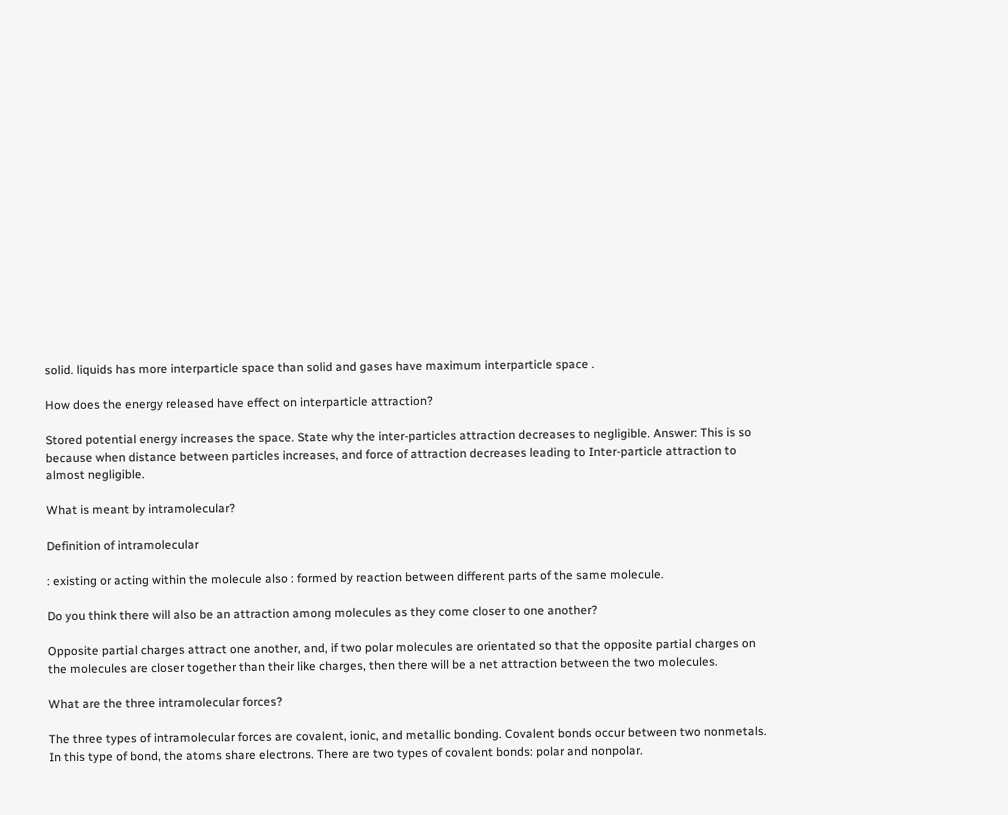solid. liquids has more interparticle space than solid and gases have maximum interparticle space .

How does the energy released have effect on interparticle attraction?

Stored potential energy increases the space. State why the inter-particles attraction decreases to negligible. Answer: This is so because when distance between particles increases, and force of attraction decreases leading to Inter-particle attraction to almost negligible.

What is meant by intramolecular?

Definition of intramolecular

: existing or acting within the molecule also : formed by reaction between different parts of the same molecule.

Do you think there will also be an attraction among molecules as they come closer to one another?

Opposite partial charges attract one another, and, if two polar molecules are orientated so that the opposite partial charges on the molecules are closer together than their like charges, then there will be a net attraction between the two molecules.

What are the three intramolecular forces?

The three types of intramolecular forces are covalent, ionic, and metallic bonding. Covalent bonds occur between two nonmetals. In this type of bond, the atoms share electrons. There are two types of covalent bonds: polar and nonpolar.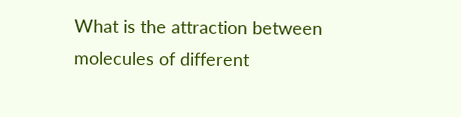What is the attraction between molecules of different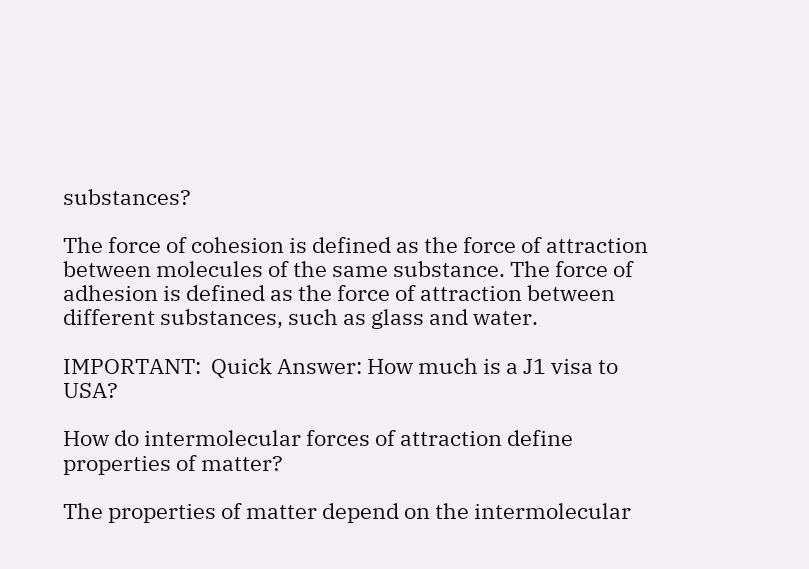substances?

The force of cohesion is defined as the force of attraction between molecules of the same substance. The force of adhesion is defined as the force of attraction between different substances, such as glass and water.

IMPORTANT:  Quick Answer: How much is a J1 visa to USA?

How do intermolecular forces of attraction define properties of matter?

The properties of matter depend on the intermolecular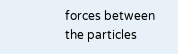forces between the particles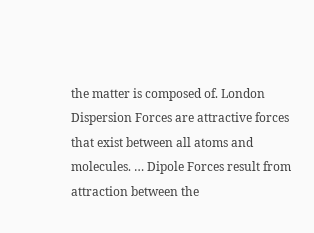the matter is composed of. London Dispersion Forces are attractive forces that exist between all atoms and molecules. … Dipole Forces result from attraction between the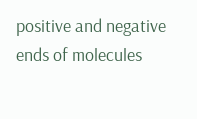positive and negative ends of molecules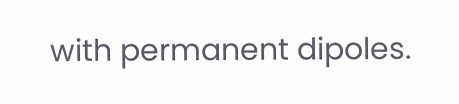with permanent dipoles.